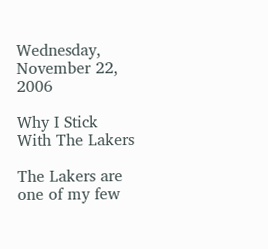Wednesday, November 22, 2006

Why I Stick With The Lakers

The Lakers are one of my few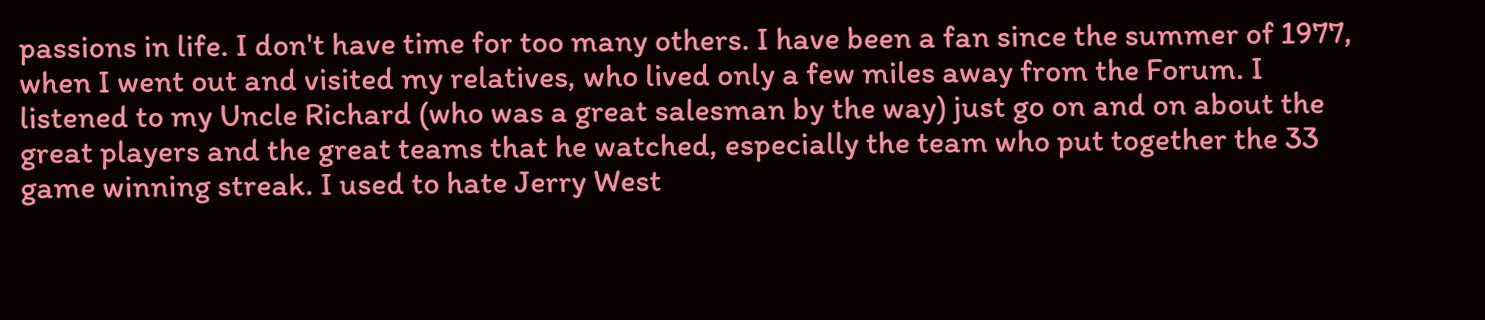passions in life. I don't have time for too many others. I have been a fan since the summer of 1977, when I went out and visited my relatives, who lived only a few miles away from the Forum. I listened to my Uncle Richard (who was a great salesman by the way) just go on and on about the great players and the great teams that he watched, especially the team who put together the 33 game winning streak. I used to hate Jerry West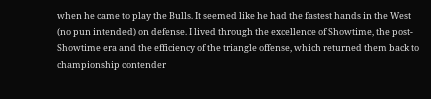when he came to play the Bulls. It seemed like he had the fastest hands in the West (no pun intended) on defense. I lived through the excellence of Showtime, the post-Showtime era and the efficiency of the triangle offense, which returned them back to championship contender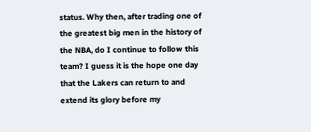status. Why then, after trading one of the greatest big men in the history of the NBA, do I continue to follow this team? I guess it is the hope one day that the Lakers can return to and extend its glory before my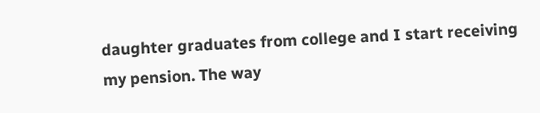daughter graduates from college and I start receiving my pension. The way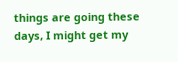things are going these days, I might get my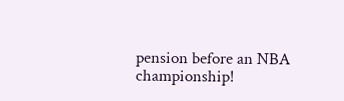pension before an NBA championship!